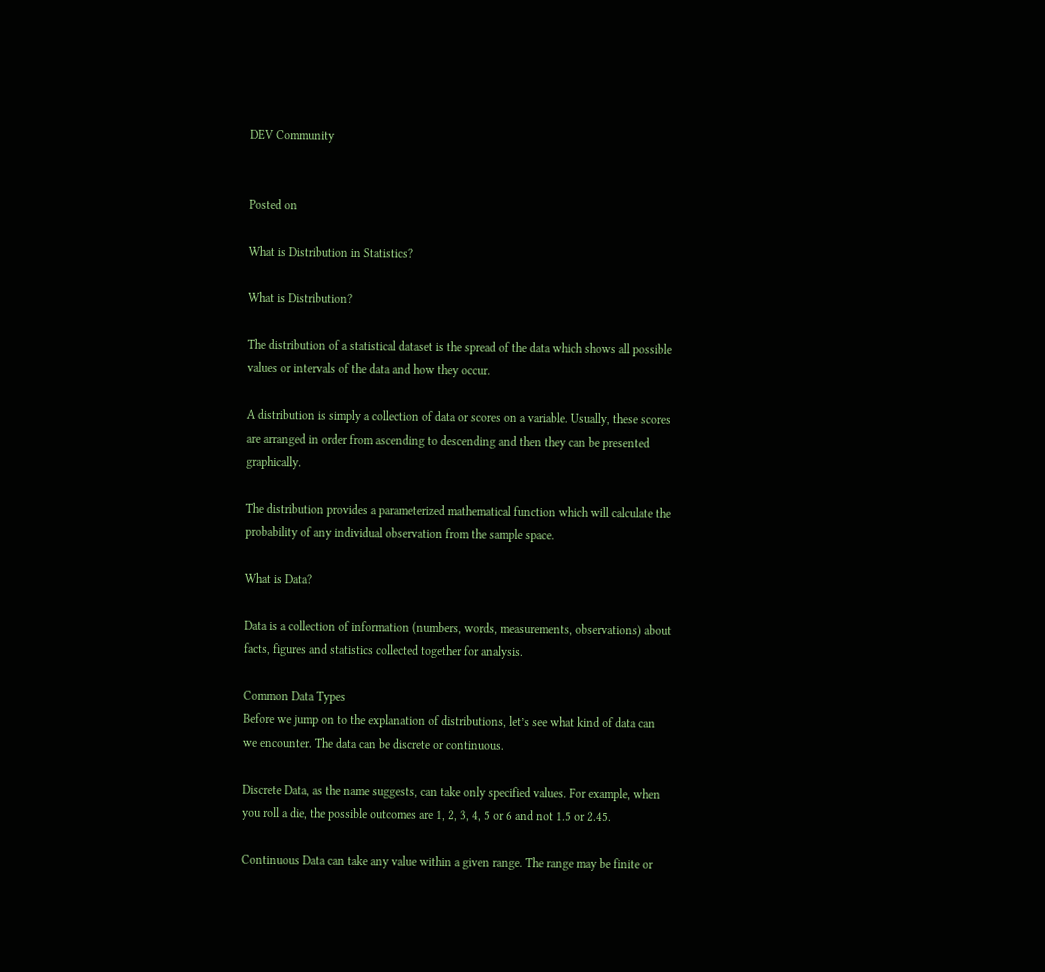DEV Community


Posted on

What is Distribution in Statistics?

What is Distribution?

The distribution of a statistical dataset is the spread of the data which shows all possible values or intervals of the data and how they occur.

A distribution is simply a collection of data or scores on a variable. Usually, these scores are arranged in order from ascending to descending and then they can be presented graphically.

The distribution provides a parameterized mathematical function which will calculate the probability of any individual observation from the sample space.

What is Data?

Data is a collection of information (numbers, words, measurements, observations) about facts, figures and statistics collected together for analysis.

Common Data Types
Before we jump on to the explanation of distributions, let’s see what kind of data can we encounter. The data can be discrete or continuous.

Discrete Data, as the name suggests, can take only specified values. For example, when you roll a die, the possible outcomes are 1, 2, 3, 4, 5 or 6 and not 1.5 or 2.45.

Continuous Data can take any value within a given range. The range may be finite or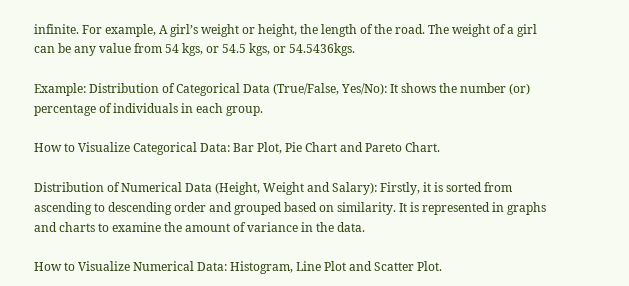infinite. For example, A girl’s weight or height, the length of the road. The weight of a girl can be any value from 54 kgs, or 54.5 kgs, or 54.5436kgs.

Example: Distribution of Categorical Data (True/False, Yes/No): It shows the number (or) percentage of individuals in each group.

How to Visualize Categorical Data: Bar Plot, Pie Chart and Pareto Chart.

Distribution of Numerical Data (Height, Weight and Salary): Firstly, it is sorted from ascending to descending order and grouped based on similarity. It is represented in graphs and charts to examine the amount of variance in the data.

How to Visualize Numerical Data: Histogram, Line Plot and Scatter Plot.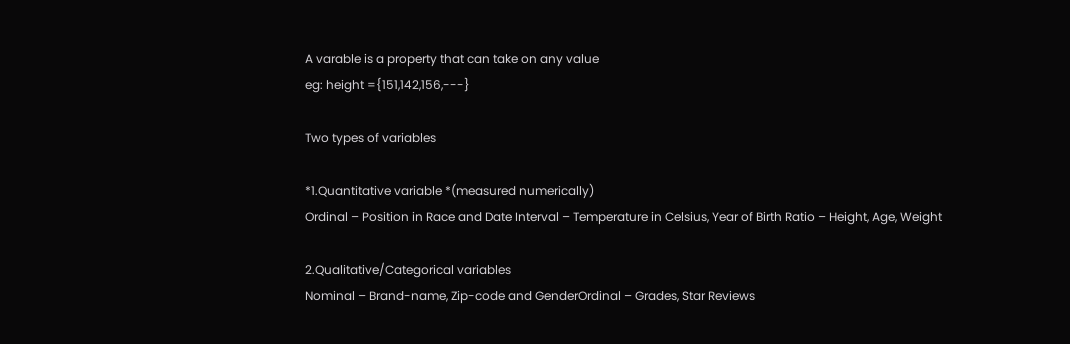A varable is a property that can take on any value
eg: height ={151,142,156,---}

Two types of variables

*1.Quantitative variable *(measured numerically)
Ordinal – Position in Race and Date Interval – Temperature in Celsius, Year of Birth Ratio – Height, Age, Weight

2.Qualitative/Categorical variables
Nominal – Brand-name, Zip-code and GenderOrdinal – Grades, Star Reviews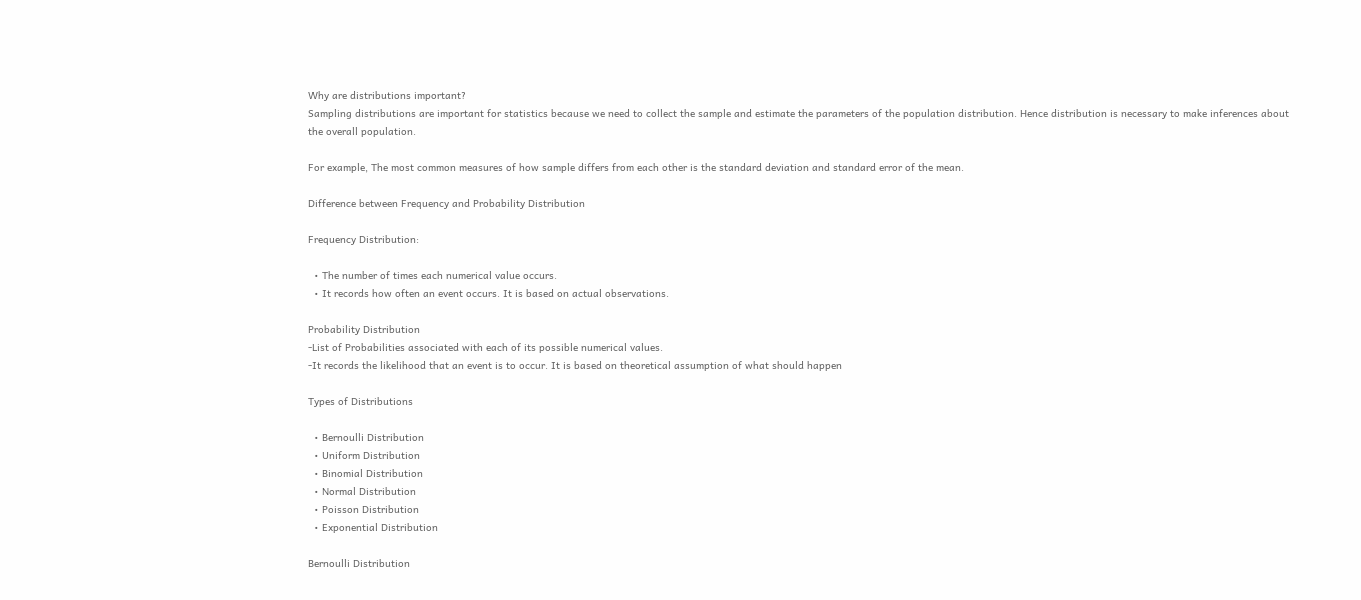Why are distributions important?
Sampling distributions are important for statistics because we need to collect the sample and estimate the parameters of the population distribution. Hence distribution is necessary to make inferences about the overall population.

For example, The most common measures of how sample differs from each other is the standard deviation and standard error of the mean.

Difference between Frequency and Probability Distribution

Frequency Distribution:

  • The number of times each numerical value occurs.
  • It records how often an event occurs. It is based on actual observations.

Probability Distribution
-List of Probabilities associated with each of its possible numerical values.
-It records the likelihood that an event is to occur. It is based on theoretical assumption of what should happen

Types of Distributions

  • Bernoulli Distribution
  • Uniform Distribution
  • Binomial Distribution
  • Normal Distribution
  • Poisson Distribution
  • Exponential Distribution

Bernoulli Distribution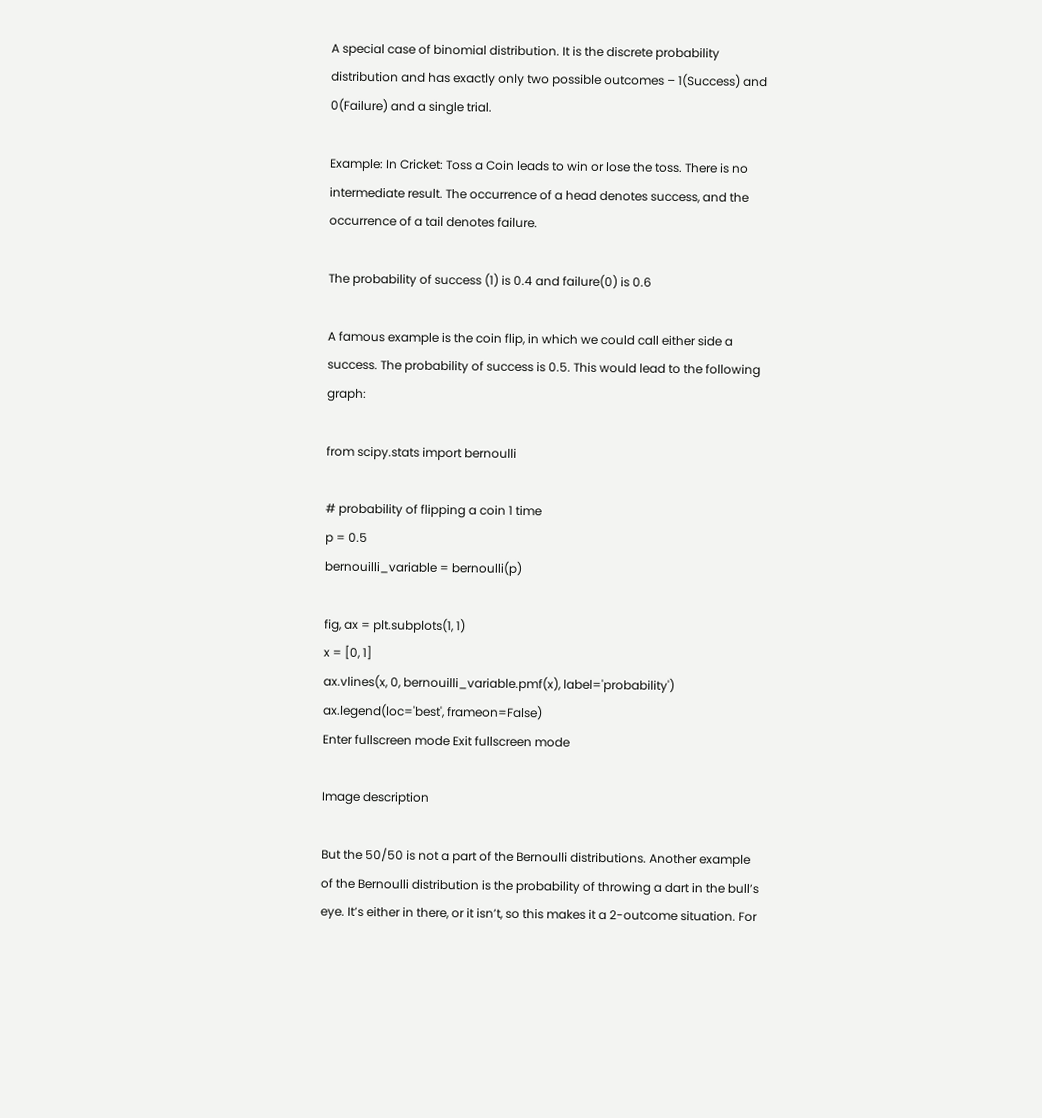A special case of binomial distribution. It is the discrete probability distribution and has exactly only two possible outcomes – 1(Success) and 0(Failure) and a single trial.

Example: In Cricket: Toss a Coin leads to win or lose the toss. There is no intermediate result. The occurrence of a head denotes success, and the occurrence of a tail denotes failure.

The probability of success (1) is 0.4 and failure(0) is 0.6

A famous example is the coin flip, in which we could call either side a success. The probability of success is 0.5. This would lead to the following graph:

from scipy.stats import bernoulli

# probability of flipping a coin 1 time
p = 0.5
bernouilli_variable = bernoulli(p)

fig, ax = plt.subplots(1, 1)
x = [0, 1]
ax.vlines(x, 0, bernouilli_variable.pmf(x), label='probability')
ax.legend(loc='best', frameon=False)
Enter fullscreen mode Exit fullscreen mode

Image description

But the 50/50 is not a part of the Bernoulli distributions. Another example of the Bernoulli distribution is the probability of throwing a dart in the bull’s eye. It’s either in there, or it isn’t, so this makes it a 2-outcome situation. For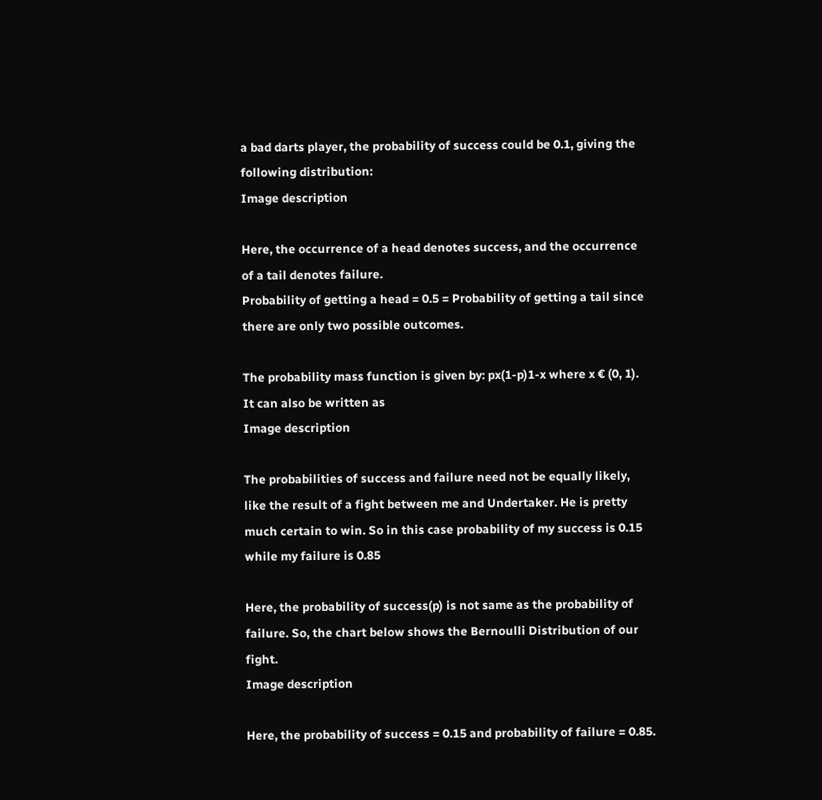a bad darts player, the probability of success could be 0.1, giving the following distribution:
Image description

Here, the occurrence of a head denotes success, and the occurrence of a tail denotes failure.
Probability of getting a head = 0.5 = Probability of getting a tail since there are only two possible outcomes.

The probability mass function is given by: px(1-p)1-x where x € (0, 1).
It can also be written as
Image description

The probabilities of success and failure need not be equally likely, like the result of a fight between me and Undertaker. He is pretty much certain to win. So in this case probability of my success is 0.15 while my failure is 0.85

Here, the probability of success(p) is not same as the probability of failure. So, the chart below shows the Bernoulli Distribution of our fight.
Image description

Here, the probability of success = 0.15 and probability of failure = 0.85.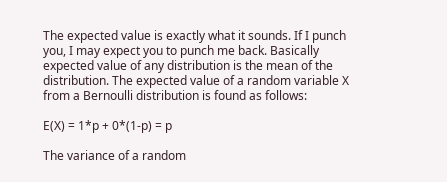The expected value is exactly what it sounds. If I punch you, I may expect you to punch me back. Basically expected value of any distribution is the mean of the distribution. The expected value of a random variable X from a Bernoulli distribution is found as follows:

E(X) = 1*p + 0*(1-p) = p

The variance of a random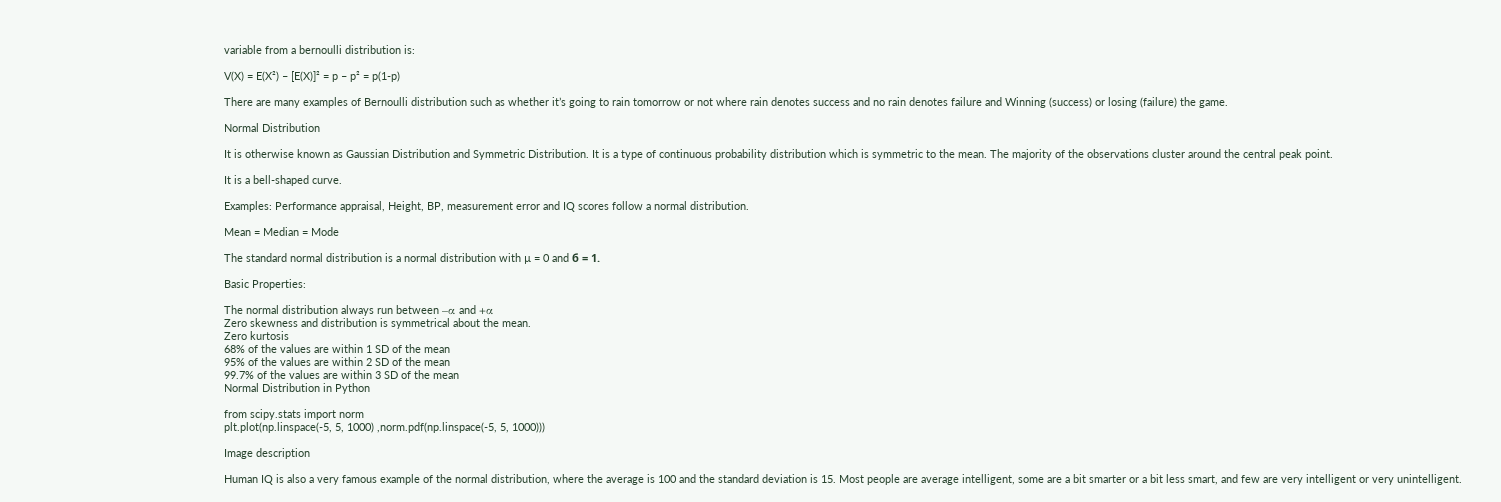variable from a bernoulli distribution is:

V(X) = E(X²) – [E(X)]² = p – p² = p(1-p)

There are many examples of Bernoulli distribution such as whether it’s going to rain tomorrow or not where rain denotes success and no rain denotes failure and Winning (success) or losing (failure) the game.

Normal Distribution

It is otherwise known as Gaussian Distribution and Symmetric Distribution. It is a type of continuous probability distribution which is symmetric to the mean. The majority of the observations cluster around the central peak point.

It is a bell-shaped curve.

Examples: Performance appraisal, Height, BP, measurement error and IQ scores follow a normal distribution.

Mean = Median = Mode

The standard normal distribution is a normal distribution with µ = 0 and б = 1.

Basic Properties:

The normal distribution always run between –α and +α
Zero skewness and distribution is symmetrical about the mean.
Zero kurtosis
68% of the values are within 1 SD of the mean
95% of the values are within 2 SD of the mean
99.7% of the values are within 3 SD of the mean
Normal Distribution in Python

from scipy.stats import norm
plt.plot(np.linspace(-5, 5, 1000) ,norm.pdf(np.linspace(-5, 5, 1000)))

Image description

Human IQ is also a very famous example of the normal distribution, where the average is 100 and the standard deviation is 15. Most people are average intelligent, some are a bit smarter or a bit less smart, and few are very intelligent or very unintelligent.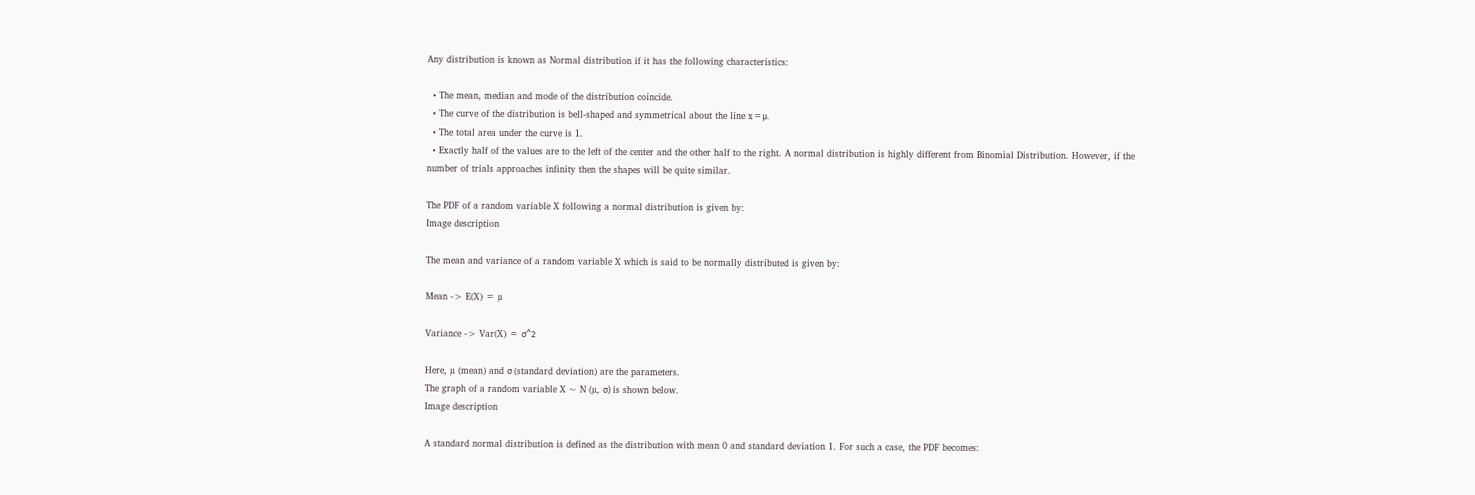Any distribution is known as Normal distribution if it has the following characteristics:

  • The mean, median and mode of the distribution coincide.
  • The curve of the distribution is bell-shaped and symmetrical about the line x=μ.
  • The total area under the curve is 1.
  • Exactly half of the values are to the left of the center and the other half to the right. A normal distribution is highly different from Binomial Distribution. However, if the number of trials approaches infinity then the shapes will be quite similar.

The PDF of a random variable X following a normal distribution is given by:
Image description

The mean and variance of a random variable X which is said to be normally distributed is given by:

Mean -> E(X) = µ

Variance -> Var(X) = σ^2

Here, µ (mean) and σ (standard deviation) are the parameters.
The graph of a random variable X ~ N (µ, σ) is shown below.
Image description

A standard normal distribution is defined as the distribution with mean 0 and standard deviation 1. For such a case, the PDF becomes: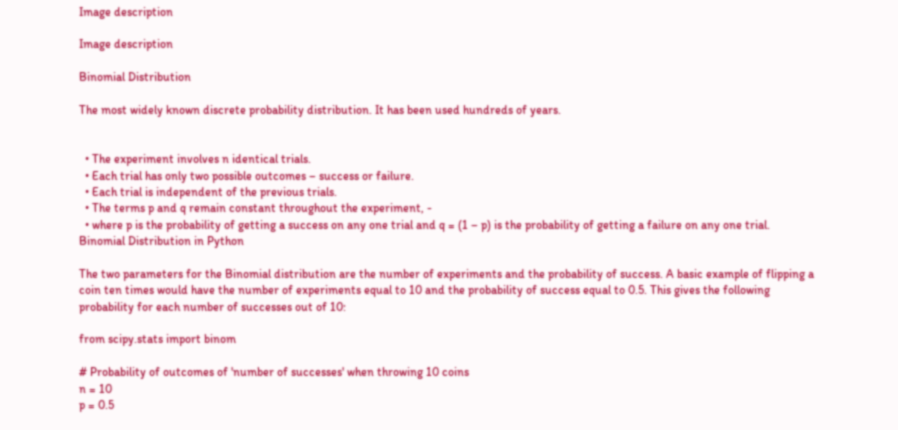Image description

Image description

Binomial Distribution

The most widely known discrete probability distribution. It has been used hundreds of years.


  • The experiment involves n identical trials.
  • Each trial has only two possible outcomes – success or failure.
  • Each trial is independent of the previous trials.
  • The terms p and q remain constant throughout the experiment, -
  • where p is the probability of getting a success on any one trial and q = (1 – p) is the probability of getting a failure on any one trial. Binomial Distribution in Python

The two parameters for the Binomial distribution are the number of experiments and the probability of success. A basic example of flipping a coin ten times would have the number of experiments equal to 10 and the probability of success equal to 0.5. This gives the following probability for each number of successes out of 10:

from scipy.stats import binom

# Probability of outcomes of 'number of successes' when throwing 10 coins
n = 10
p = 0.5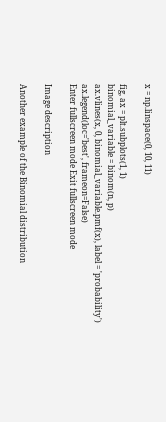x = np.linspace(0, 10, 11)

fig, ax = plt.subplots(1, 1)
binomial_variable = binom(n, p)
ax.vlines(x, 0, binomial_variable.pmf(x), label = 'probability')
ax.legend(loc='best', frameon=False)
Enter fullscreen mode Exit fullscreen mode

Image description

Another example of the Binomial distribution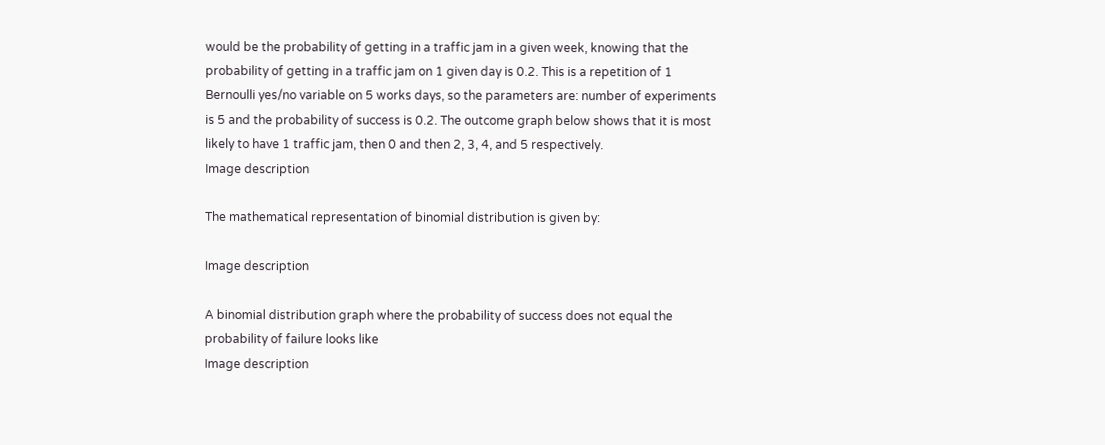would be the probability of getting in a traffic jam in a given week, knowing that the probability of getting in a traffic jam on 1 given day is 0.2. This is a repetition of 1 Bernoulli yes/no variable on 5 works days, so the parameters are: number of experiments is 5 and the probability of success is 0.2. The outcome graph below shows that it is most likely to have 1 traffic jam, then 0 and then 2, 3, 4, and 5 respectively.
Image description

The mathematical representation of binomial distribution is given by:

Image description

A binomial distribution graph where the probability of success does not equal the probability of failure looks like
Image description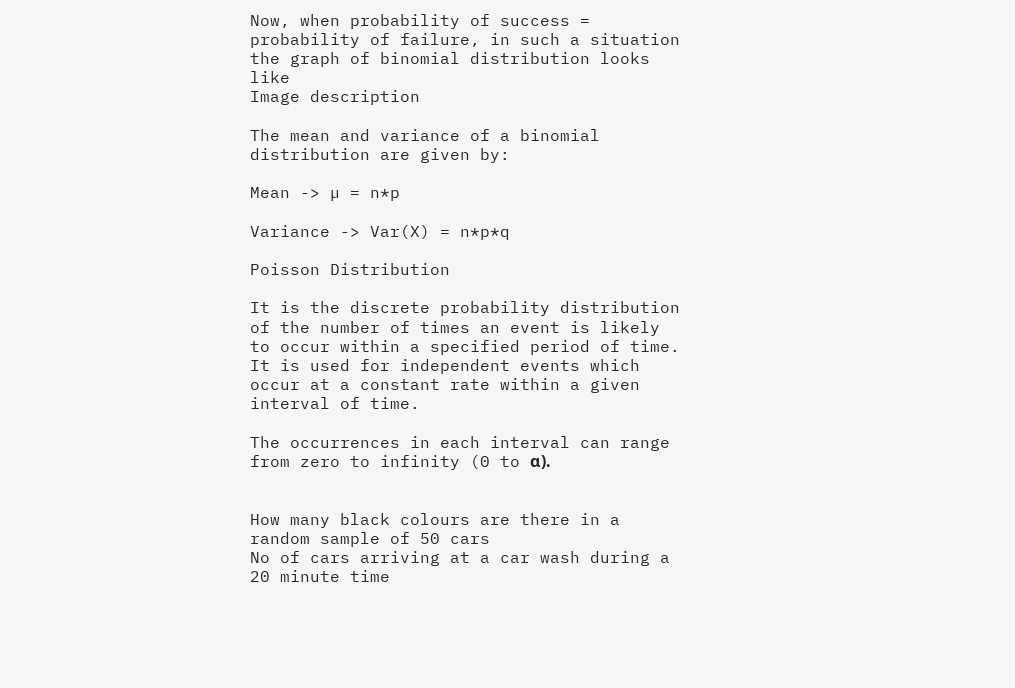Now, when probability of success = probability of failure, in such a situation the graph of binomial distribution looks like
Image description

The mean and variance of a binomial distribution are given by:

Mean -> µ = n*p

Variance -> Var(X) = n*p*q

Poisson Distribution

It is the discrete probability distribution of the number of times an event is likely to occur within a specified period of time. It is used for independent events which occur at a constant rate within a given interval of time.

The occurrences in each interval can range from zero to infinity (0 to α).


How many black colours are there in a random sample of 50 cars
No of cars arriving at a car wash during a 20 minute time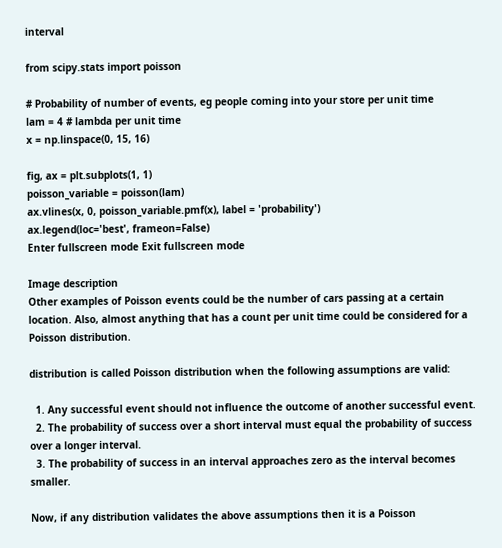interval

from scipy.stats import poisson

# Probability of number of events, eg people coming into your store per unit time
lam = 4 # lambda per unit time
x = np.linspace(0, 15, 16)

fig, ax = plt.subplots(1, 1)
poisson_variable = poisson(lam)
ax.vlines(x, 0, poisson_variable.pmf(x), label = 'probability')
ax.legend(loc='best', frameon=False)
Enter fullscreen mode Exit fullscreen mode

Image description
Other examples of Poisson events could be the number of cars passing at a certain location. Also, almost anything that has a count per unit time could be considered for a Poisson distribution.

distribution is called Poisson distribution when the following assumptions are valid:

  1. Any successful event should not influence the outcome of another successful event.
  2. The probability of success over a short interval must equal the probability of success over a longer interval.
  3. The probability of success in an interval approaches zero as the interval becomes smaller.

Now, if any distribution validates the above assumptions then it is a Poisson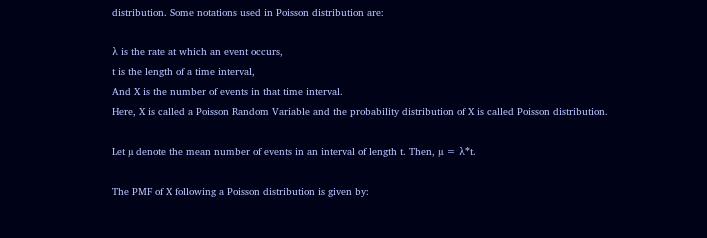distribution. Some notations used in Poisson distribution are:

λ is the rate at which an event occurs,
t is the length of a time interval,
And X is the number of events in that time interval.
Here, X is called a Poisson Random Variable and the probability distribution of X is called Poisson distribution.

Let µ denote the mean number of events in an interval of length t. Then, µ = λ*t.

The PMF of X following a Poisson distribution is given by: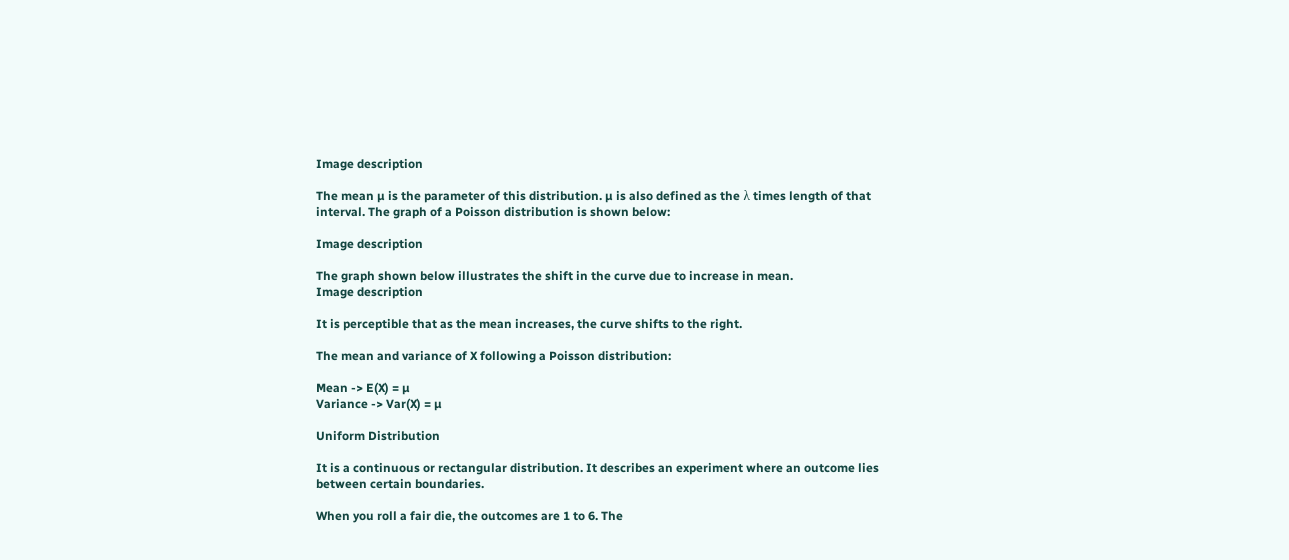Image description

The mean µ is the parameter of this distribution. µ is also defined as the λ times length of that interval. The graph of a Poisson distribution is shown below:

Image description

The graph shown below illustrates the shift in the curve due to increase in mean.
Image description

It is perceptible that as the mean increases, the curve shifts to the right.

The mean and variance of X following a Poisson distribution:

Mean -> E(X) = µ
Variance -> Var(X) = µ

Uniform Distribution

It is a continuous or rectangular distribution. It describes an experiment where an outcome lies between certain boundaries.

When you roll a fair die, the outcomes are 1 to 6. The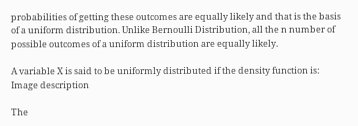probabilities of getting these outcomes are equally likely and that is the basis of a uniform distribution. Unlike Bernoulli Distribution, all the n number of possible outcomes of a uniform distribution are equally likely.

A variable X is said to be uniformly distributed if the density function is:
Image description

The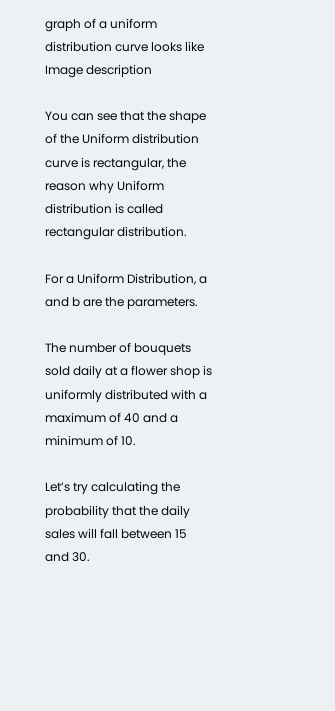graph of a uniform distribution curve looks like
Image description

You can see that the shape of the Uniform distribution curve is rectangular, the reason why Uniform distribution is called rectangular distribution.

For a Uniform Distribution, a and b are the parameters.

The number of bouquets sold daily at a flower shop is uniformly distributed with a maximum of 40 and a minimum of 10.

Let’s try calculating the probability that the daily sales will fall between 15 and 30.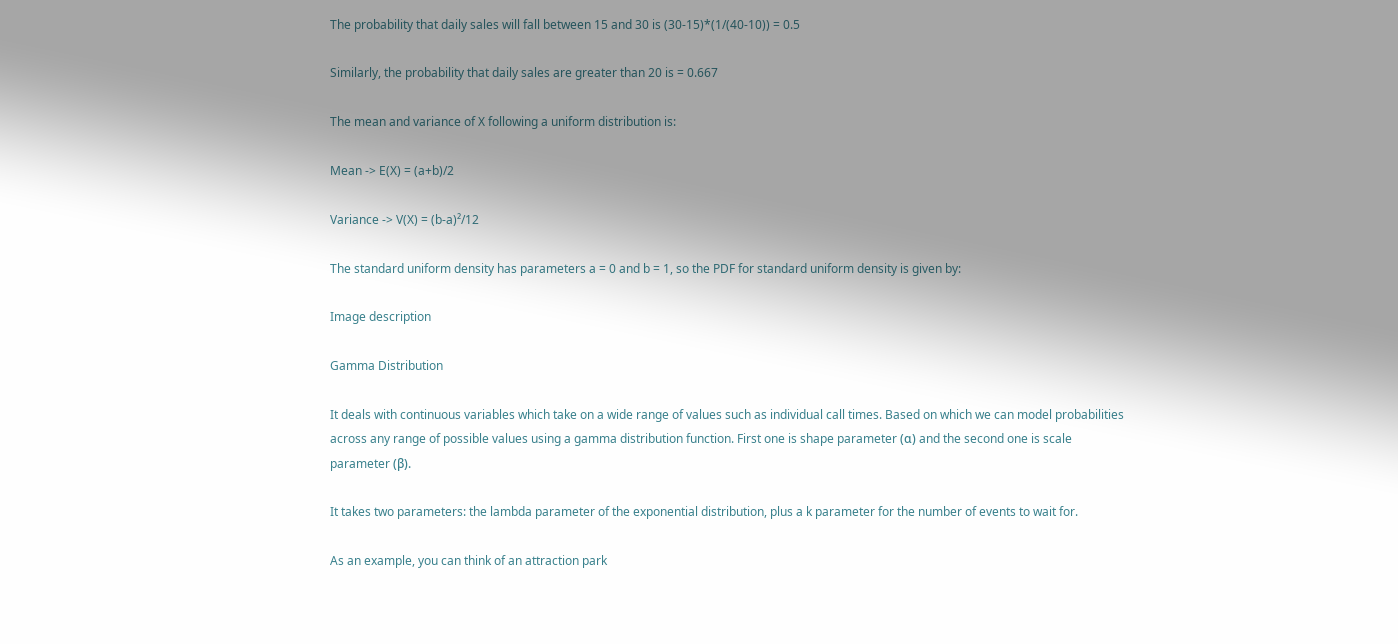The probability that daily sales will fall between 15 and 30 is (30-15)*(1/(40-10)) = 0.5

Similarly, the probability that daily sales are greater than 20 is = 0.667

The mean and variance of X following a uniform distribution is:

Mean -> E(X) = (a+b)/2

Variance -> V(X) = (b-a)²/12

The standard uniform density has parameters a = 0 and b = 1, so the PDF for standard uniform density is given by:

Image description

Gamma Distribution

It deals with continuous variables which take on a wide range of values such as individual call times. Based on which we can model probabilities across any range of possible values using a gamma distribution function. First one is shape parameter (α) and the second one is scale parameter (β).

It takes two parameters: the lambda parameter of the exponential distribution, plus a k parameter for the number of events to wait for.

As an example, you can think of an attraction park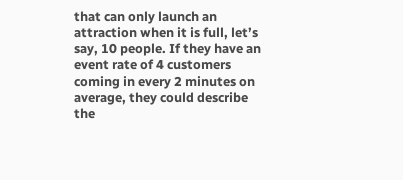that can only launch an attraction when it is full, let’s say, 10 people. If they have an event rate of 4 customers coming in every 2 minutes on average, they could describe the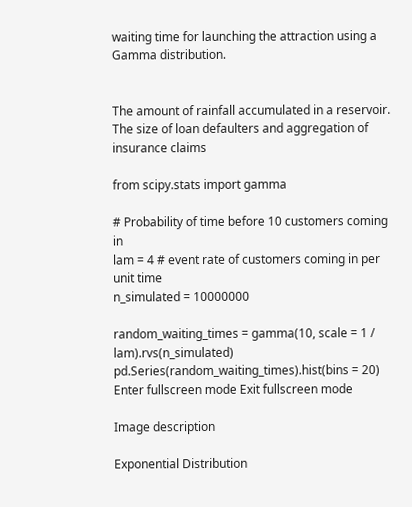waiting time for launching the attraction using a Gamma distribution.


The amount of rainfall accumulated in a reservoir.
The size of loan defaulters and aggregation of insurance claims

from scipy.stats import gamma

# Probability of time before 10 customers coming in
lam = 4 # event rate of customers coming in per unit time
n_simulated = 10000000

random_waiting_times = gamma(10, scale = 1 / lam).rvs(n_simulated)
pd.Series(random_waiting_times).hist(bins = 20)
Enter fullscreen mode Exit fullscreen mode

Image description

Exponential Distribution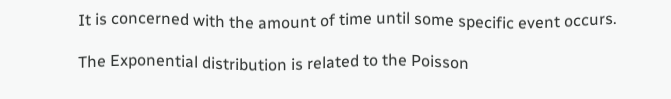It is concerned with the amount of time until some specific event occurs.

The Exponential distribution is related to the Poisson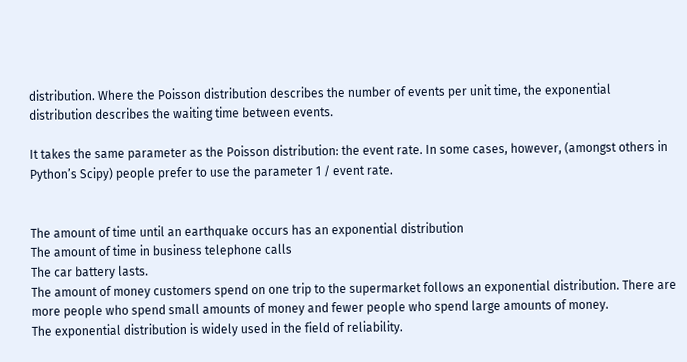distribution. Where the Poisson distribution describes the number of events per unit time, the exponential distribution describes the waiting time between events.

It takes the same parameter as the Poisson distribution: the event rate. In some cases, however, (amongst others in Python’s Scipy) people prefer to use the parameter 1 / event rate.


The amount of time until an earthquake occurs has an exponential distribution
The amount of time in business telephone calls
The car battery lasts.
The amount of money customers spend on one trip to the supermarket follows an exponential distribution. There are more people who spend small amounts of money and fewer people who spend large amounts of money.
The exponential distribution is widely used in the field of reliability.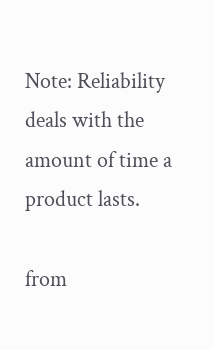Note: Reliability deals with the amount of time a product lasts.

from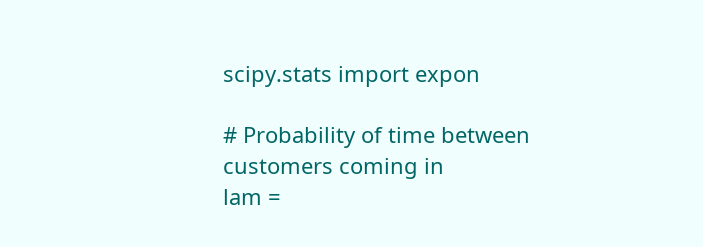scipy.stats import expon

# Probability of time between customers coming in
lam =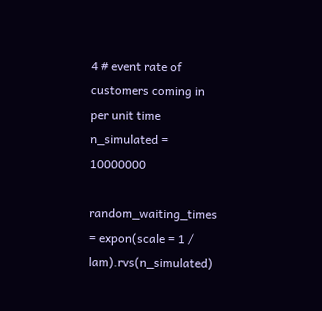4 # event rate of customers coming in per unit time
n_simulated = 10000000

random_waiting_times = expon(scale = 1 / lam).rvs(n_simulated)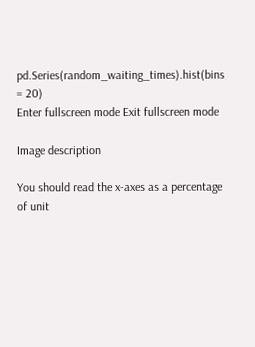pd.Series(random_waiting_times).hist(bins = 20)
Enter fullscreen mode Exit fullscreen mode

Image description

You should read the x-axes as a percentage of unit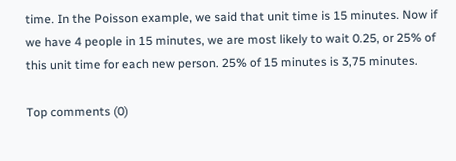time. In the Poisson example, we said that unit time is 15 minutes. Now if we have 4 people in 15 minutes, we are most likely to wait 0.25, or 25% of this unit time for each new person. 25% of 15 minutes is 3,75 minutes.

Top comments (0)